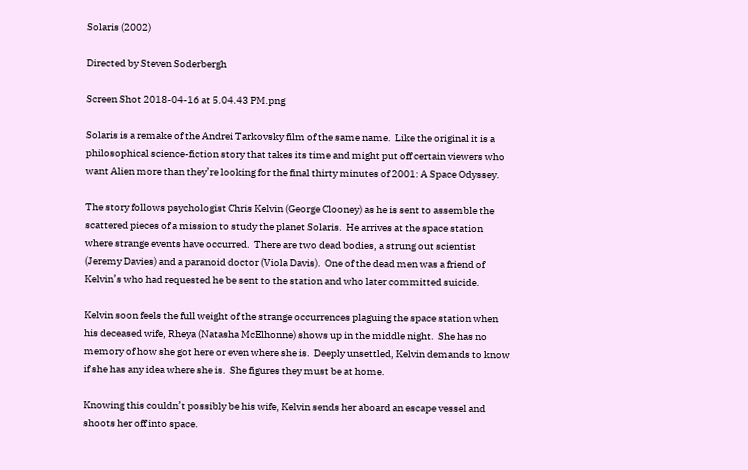Solaris (2002)

Directed by Steven Soderbergh

Screen Shot 2018-04-16 at 5.04.43 PM.png

Solaris is a remake of the Andrei Tarkovsky film of the same name.  Like the original it is a philosophical science-fiction story that takes its time and might put off certain viewers who want Alien more than they’re looking for the final thirty minutes of 2001: A Space Odyssey.

The story follows psychologist Chris Kelvin (George Clooney) as he is sent to assemble the scattered pieces of a mission to study the planet Solaris.  He arrives at the space station where strange events have occurred.  There are two dead bodies, a strung out scientist (Jeremy Davies) and a paranoid doctor (Viola Davis).  One of the dead men was a friend of Kelvin’s who had requested he be sent to the station and who later committed suicide.

Kelvin soon feels the full weight of the strange occurrences plaguing the space station when his deceased wife, Rheya (Natasha McElhonne) shows up in the middle night.  She has no memory of how she got here or even where she is.  Deeply unsettled, Kelvin demands to know if she has any idea where she is.  She figures they must be at home.

Knowing this couldn’t possibly be his wife, Kelvin sends her aboard an escape vessel and shoots her off into space.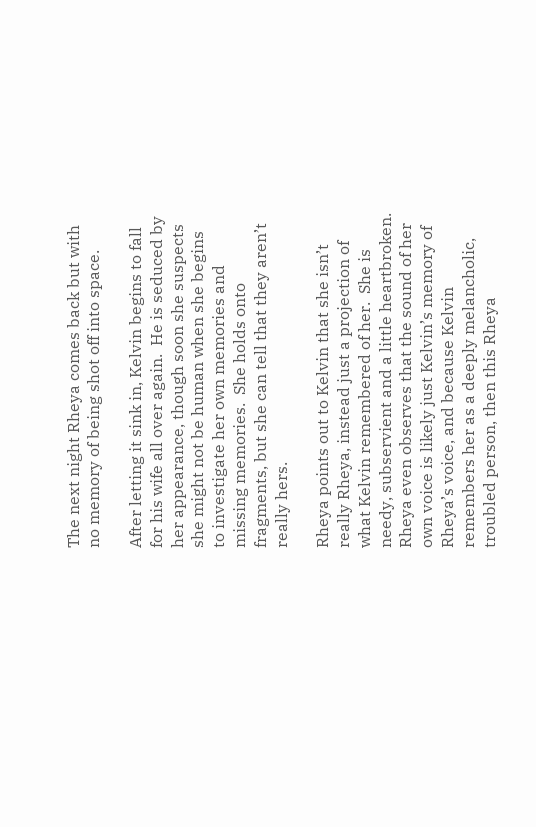The next night Rheya comes back but with no memory of being shot off into space.

After letting it sink in, Kelvin begins to fall for his wife all over again.  He is seduced by her appearance, though soon she suspects she might not be human when she begins to investigate her own memories and missing memories.  She holds onto fragments, but she can tell that they aren’t really hers.

Rheya points out to Kelvin that she isn’t really Rheya, instead just a projection of what Kelvin remembered of her.  She is needy, subservient and a little heartbroken.  Rheya even observes that the sound of her own voice is likely just Kelvin’s memory of Rheya’s voice, and because Kelvin remembers her as a deeply melancholic, troubled person, then this Rheya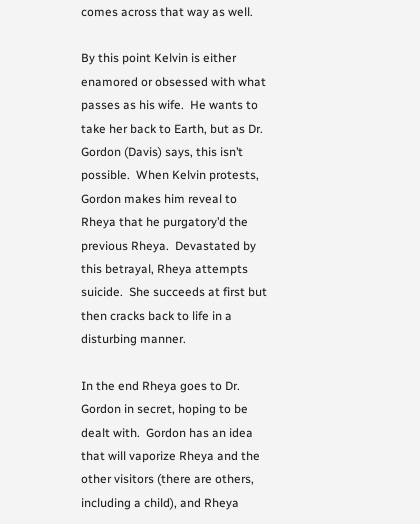comes across that way as well.

By this point Kelvin is either enamored or obsessed with what passes as his wife.  He wants to take her back to Earth, but as Dr. Gordon (Davis) says, this isn’t possible.  When Kelvin protests, Gordon makes him reveal to Rheya that he purgatory’d the previous Rheya.  Devastated by this betrayal, Rheya attempts suicide.  She succeeds at first but then cracks back to life in a disturbing manner.

In the end Rheya goes to Dr. Gordon in secret, hoping to be dealt with.  Gordon has an idea that will vaporize Rheya and the other visitors (there are others, including a child), and Rheya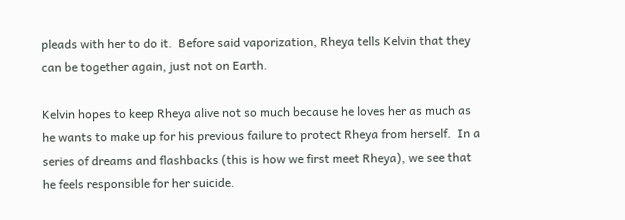pleads with her to do it.  Before said vaporization, Rheya tells Kelvin that they can be together again, just not on Earth.

Kelvin hopes to keep Rheya alive not so much because he loves her as much as he wants to make up for his previous failure to protect Rheya from herself.  In a series of dreams and flashbacks (this is how we first meet Rheya), we see that he feels responsible for her suicide.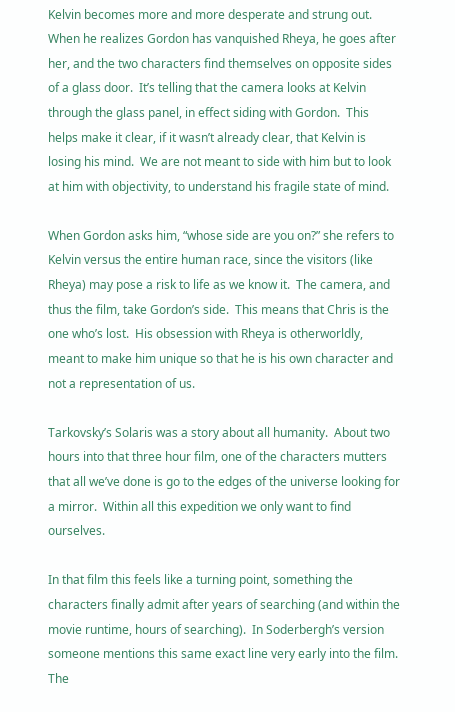Kelvin becomes more and more desperate and strung out.  When he realizes Gordon has vanquished Rheya, he goes after her, and the two characters find themselves on opposite sides of a glass door.  It’s telling that the camera looks at Kelvin through the glass panel, in effect siding with Gordon.  This helps make it clear, if it wasn’t already clear, that Kelvin is losing his mind.  We are not meant to side with him but to look at him with objectivity, to understand his fragile state of mind.

When Gordon asks him, “whose side are you on?” she refers to Kelvin versus the entire human race, since the visitors (like Rheya) may pose a risk to life as we know it.  The camera, and thus the film, take Gordon’s side.  This means that Chris is the one who’s lost.  His obsession with Rheya is otherworldly, meant to make him unique so that he is his own character and not a representation of us.

Tarkovsky’s Solaris was a story about all humanity.  About two hours into that three hour film, one of the characters mutters that all we’ve done is go to the edges of the universe looking for a mirror.  Within all this expedition we only want to find ourselves.

In that film this feels like a turning point, something the characters finally admit after years of searching (and within the movie runtime, hours of searching).  In Soderbergh’s version someone mentions this same exact line very early into the film.  The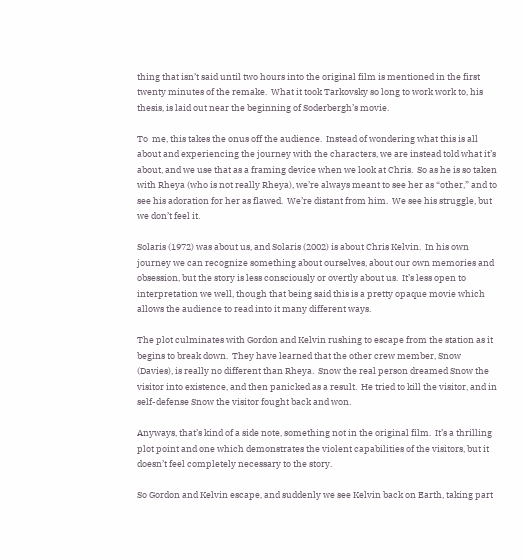thing that isn’t said until two hours into the original film is mentioned in the first twenty minutes of the remake.  What it took Tarkovsky so long to work work to, his thesis, is laid out near the beginning of Soderbergh’s movie.

To  me, this takes the onus off the audience.  Instead of wondering what this is all about and experiencing the journey with the characters, we are instead told what it’s about, and we use that as a framing device when we look at Chris.  So as he is so taken with Rheya (who is not really Rheya), we’re always meant to see her as “other,” and to see his adoration for her as flawed.  We’re distant from him.  We see his struggle, but we don’t feel it.

Solaris (1972) was about us, and Solaris (2002) is about Chris Kelvin.  In his own journey we can recognize something about ourselves, about our own memories and obsession, but the story is less consciously or overtly about us.  It’s less open to interpretation we well, though that being said this is a pretty opaque movie which allows the audience to read into it many different ways.

The plot culminates with Gordon and Kelvin rushing to escape from the station as it begins to break down.  They have learned that the other crew member, Snow (Davies), is really no different than Rheya.  Snow the real person dreamed Snow the visitor into existence, and then panicked as a result.  He tried to kill the visitor, and in self-defense Snow the visitor fought back and won.

Anyways, that’s kind of a side note, something not in the original film.  It’s a thrilling plot point and one which demonstrates the violent capabilities of the visitors, but it doesn’t feel completely necessary to the story.

So Gordon and Kelvin escape, and suddenly we see Kelvin back on Earth, taking part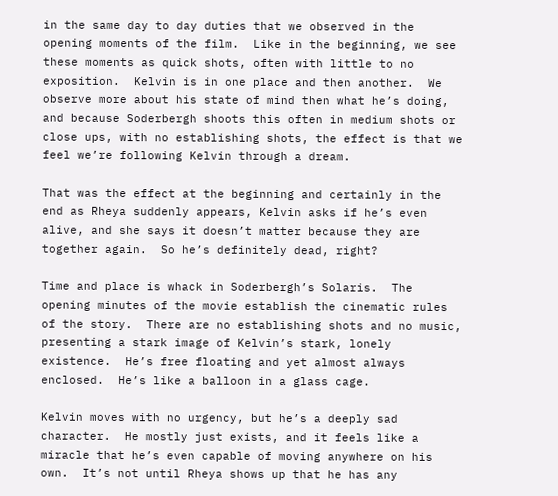in the same day to day duties that we observed in the opening moments of the film.  Like in the beginning, we see these moments as quick shots, often with little to no exposition.  Kelvin is in one place and then another.  We observe more about his state of mind then what he’s doing, and because Soderbergh shoots this often in medium shots or close ups, with no establishing shots, the effect is that we feel we’re following Kelvin through a dream.

That was the effect at the beginning and certainly in the end as Rheya suddenly appears, Kelvin asks if he’s even alive, and she says it doesn’t matter because they are together again.  So he’s definitely dead, right?

Time and place is whack in Soderbergh’s Solaris.  The opening minutes of the movie establish the cinematic rules of the story.  There are no establishing shots and no music, presenting a stark image of Kelvin’s stark, lonely existence.  He’s free floating and yet almost always enclosed.  He’s like a balloon in a glass cage.

Kelvin moves with no urgency, but he’s a deeply sad character.  He mostly just exists, and it feels like a miracle that he’s even capable of moving anywhere on his own.  It’s not until Rheya shows up that he has any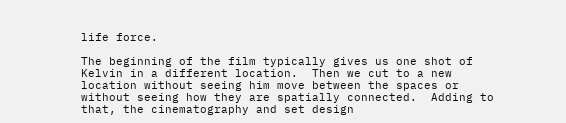life force.

The beginning of the film typically gives us one shot of Kelvin in a different location.  Then we cut to a new location without seeing him move between the spaces or without seeing how they are spatially connected.  Adding to that, the cinematography and set design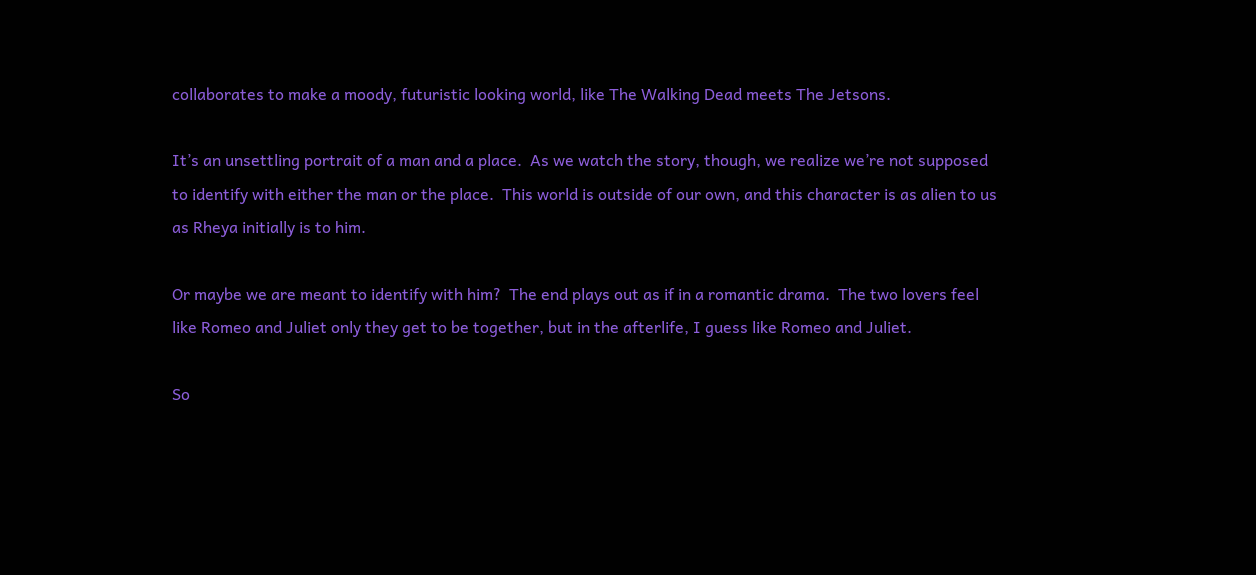collaborates to make a moody, futuristic looking world, like The Walking Dead meets The Jetsons.

It’s an unsettling portrait of a man and a place.  As we watch the story, though, we realize we’re not supposed to identify with either the man or the place.  This world is outside of our own, and this character is as alien to us as Rheya initially is to him.

Or maybe we are meant to identify with him?  The end plays out as if in a romantic drama.  The two lovers feel like Romeo and Juliet only they get to be together, but in the afterlife, I guess like Romeo and Juliet.

So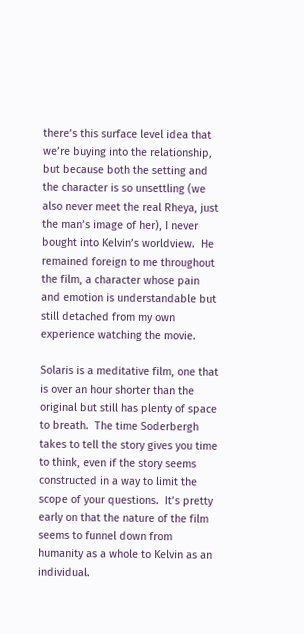there’s this surface level idea that we’re buying into the relationship, but because both the setting and the character is so unsettling (we also never meet the real Rheya, just the man’s image of her), I never bought into Kelvin’s worldview.  He remained foreign to me throughout the film, a character whose pain and emotion is understandable but still detached from my own experience watching the movie.

Solaris is a meditative film, one that is over an hour shorter than the original but still has plenty of space to breath.  The time Soderbergh takes to tell the story gives you time to think, even if the story seems constructed in a way to limit the scope of your questions.  It’s pretty early on that the nature of the film seems to funnel down from humanity as a whole to Kelvin as an individual.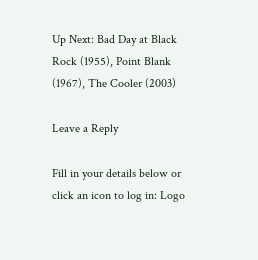Up Next: Bad Day at Black Rock (1955), Point Blank (1967), The Cooler (2003)

Leave a Reply

Fill in your details below or click an icon to log in: Logo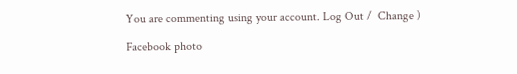You are commenting using your account. Log Out /  Change )

Facebook photo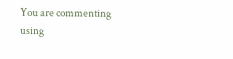You are commenting using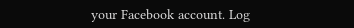your Facebook account. Log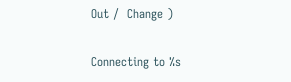Out /  Change )

Connecting to %s